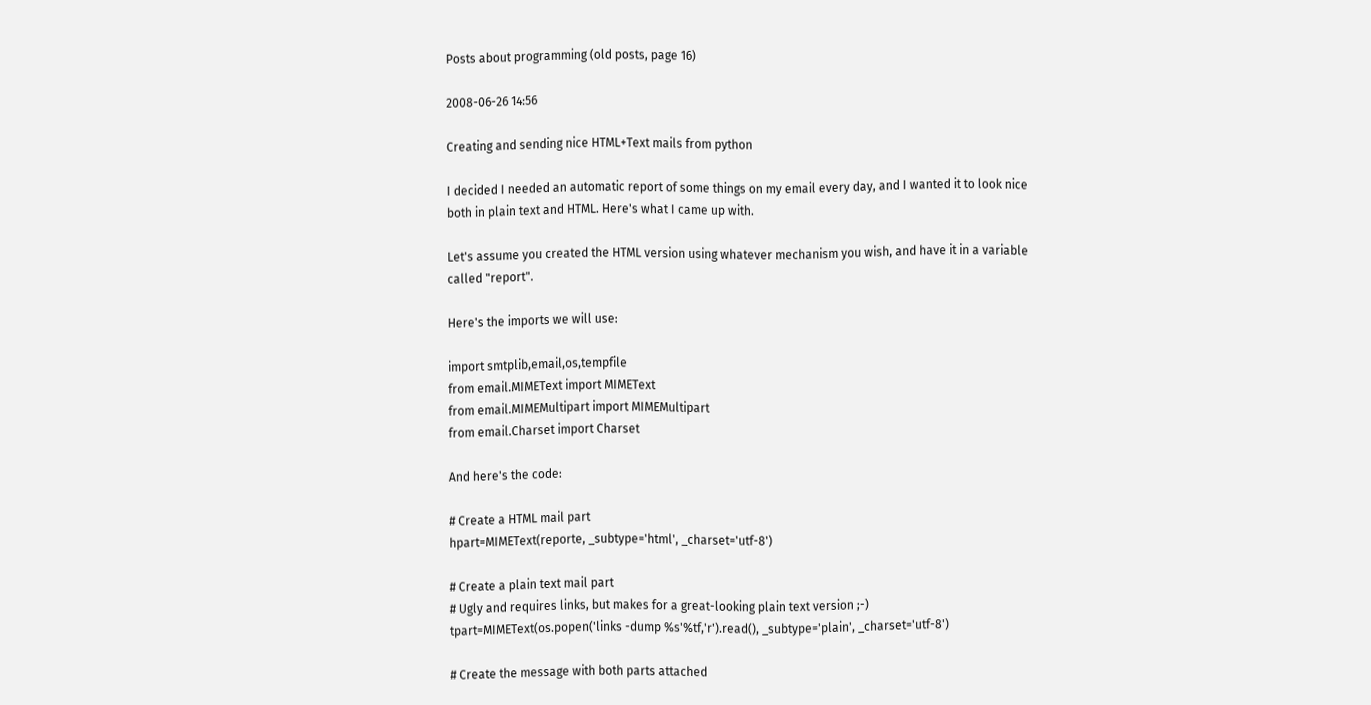Posts about programming (old posts, page 16)

2008-06-26 14:56

Creating and sending nice HTML+Text mails from python

I decided I needed an automatic report of some things on my email every day, and I wanted it to look nice both in plain text and HTML. Here's what I came up with.

Let's assume you created the HTML version using whatever mechanism you wish, and have it in a variable called "report".

Here's the imports we will use:

import smtplib,email,os,tempfile
from email.MIMEText import MIMEText
from email.MIMEMultipart import MIMEMultipart
from email.Charset import Charset

And here's the code:

# Create a HTML mail part
hpart=MIMEText(reporte, _subtype='html', _charset='utf-8')

# Create a plain text mail part
# Ugly and requires links, but makes for a great-looking plain text version ;-)
tpart=MIMEText(os.popen('links -dump %s'%tf,'r').read(), _subtype='plain', _charset='utf-8')

# Create the message with both parts attached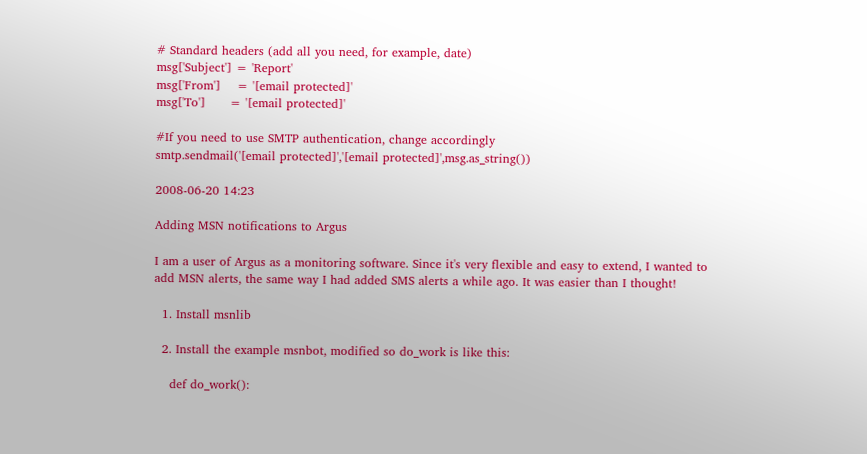# Standard headers (add all you need, for example, date)
msg['Subject'] = 'Report'
msg['From']    = '[email protected]'
msg['To']      = '[email protected]'

#If you need to use SMTP authentication, change accordingly
smtp.sendmail('[email protected]','[email protected]',msg.as_string())

2008-06-20 14:23

Adding MSN notifications to Argus

I am a user of Argus as a monitoring software. Since it's very flexible and easy to extend, I wanted to add MSN alerts, the same way I had added SMS alerts a while ago. It was easier than I thought!

  1. Install msnlib

  2. Install the example msnbot, modified so do_work is like this:

    def do_work():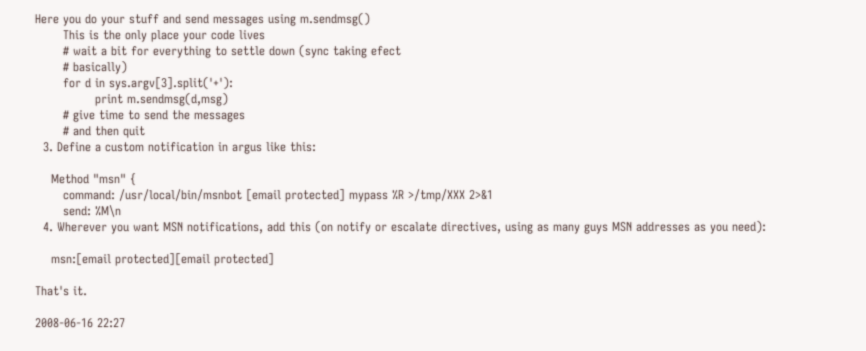Here you do your stuff and send messages using m.sendmsg()
       This is the only place your code lives
       # wait a bit for everything to settle down (sync taking efect
       # basically)
       for d in sys.argv[3].split('+'):
               print m.sendmsg(d,msg)
       # give time to send the messages
       # and then quit
  3. Define a custom notification in argus like this:

    Method "msn" {
       command: /usr/local/bin/msnbot [email protected] mypass %R >/tmp/XXX 2>&1
       send: %M\n
  4. Wherever you want MSN notifications, add this (on notify or escalate directives, using as many guys MSN addresses as you need):

    msn:[email protected][email protected]

That's it.

2008-06-16 22:27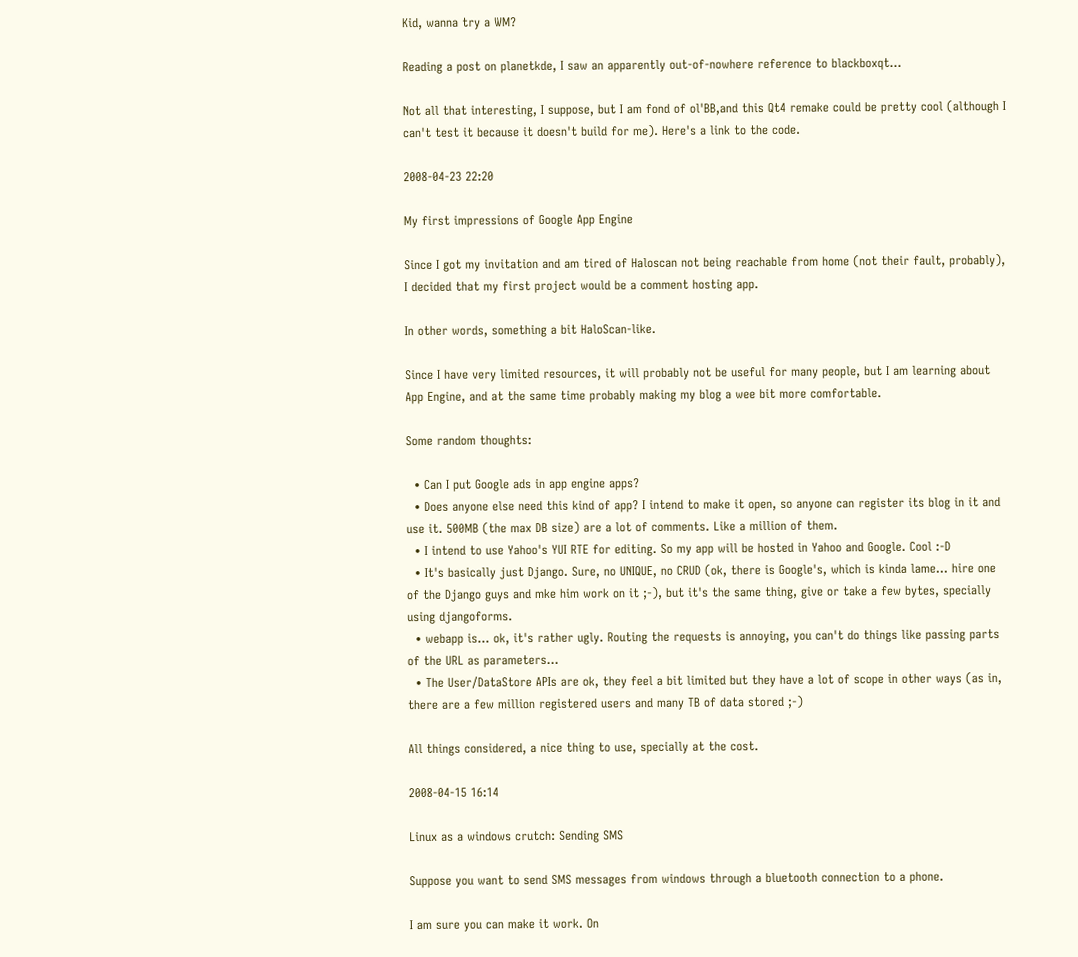Kid, wanna try a WM?

Reading a post on planetkde, I saw an apparently out-of-nowhere reference to blackboxqt...

Not all that interesting, I suppose, but I am fond of ol'BB,and this Qt4 remake could be pretty cool (although I can't test it because it doesn't build for me). Here's a link to the code.

2008-04-23 22:20

My first impressions of Google App Engine

Since I got my invitation and am tired of Haloscan not being reachable from home (not their fault, probably), I decided that my first project would be a comment hosting app.

In other words, something a bit HaloScan-like.

Since I have very limited resources, it will probably not be useful for many people, but I am learning about App Engine, and at the same time probably making my blog a wee bit more comfortable.

Some random thoughts:

  • Can I put Google ads in app engine apps?
  • Does anyone else need this kind of app? I intend to make it open, so anyone can register its blog in it and use it. 500MB (the max DB size) are a lot of comments. Like a million of them.
  • I intend to use Yahoo's YUI RTE for editing. So my app will be hosted in Yahoo and Google. Cool :-D
  • It's basically just Django. Sure, no UNIQUE, no CRUD (ok, there is Google's, which is kinda lame... hire one of the Django guys and mke him work on it ;-), but it's the same thing, give or take a few bytes, specially using djangoforms.
  • webapp is... ok, it's rather ugly. Routing the requests is annoying, you can't do things like passing parts of the URL as parameters...
  • The User/DataStore APIs are ok, they feel a bit limited but they have a lot of scope in other ways (as in, there are a few million registered users and many TB of data stored ;-)

All things considered, a nice thing to use, specially at the cost.

2008-04-15 16:14

Linux as a windows crutch: Sending SMS

Suppose you want to send SMS messages from windows through a bluetooth connection to a phone.

I am sure you can make it work. On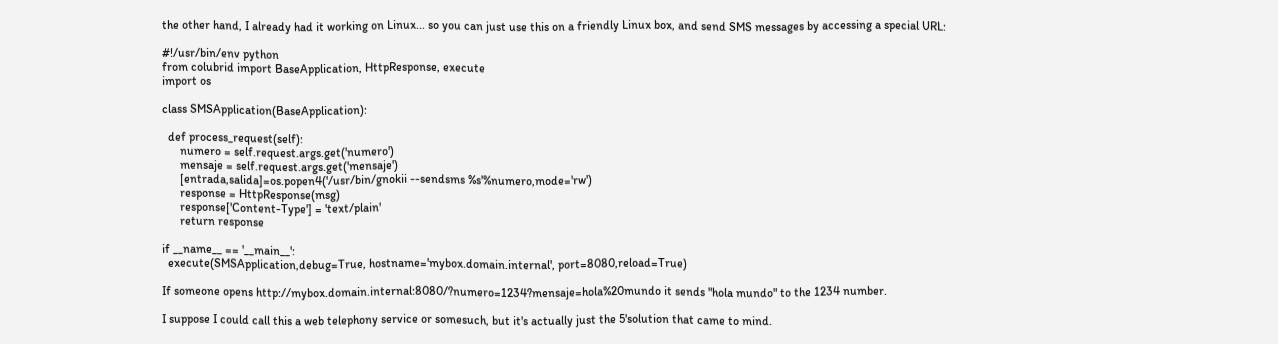the other hand, I already had it working on Linux... so you can just use this on a friendly Linux box, and send SMS messages by accessing a special URL:

#!/usr/bin/env python
from colubrid import BaseApplication, HttpResponse, execute
import os

class SMSApplication(BaseApplication):

  def process_request(self):
      numero = self.request.args.get('numero')
      mensaje = self.request.args.get('mensaje')
      [entrada,salida]=os.popen4('/usr/bin/gnokii --sendsms %s'%numero,mode='rw')
      response = HttpResponse(msg)
      response['Content-Type'] = 'text/plain'
      return response

if __name__ == '__main__':
  execute(SMSApplication,debug=True, hostname='mybox.domain.internal', port=8080,reload=True)

If someone opens http://mybox.domain.internal:8080/?numero=1234?mensaje=hola%20mundo it sends "hola mundo" to the 1234 number.

I suppose I could call this a web telephony service or somesuch, but it's actually just the 5'solution that came to mind.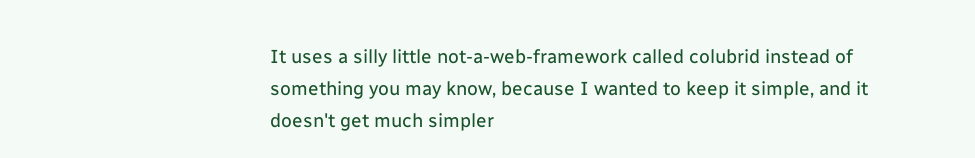It uses a silly little not-a-web-framework called colubrid instead of something you may know, because I wanted to keep it simple, and it doesn't get much simpler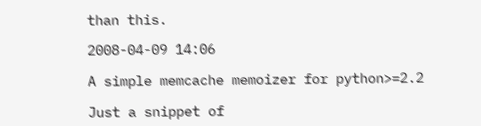than this.

2008-04-09 14:06

A simple memcache memoizer for python>=2.2

Just a snippet of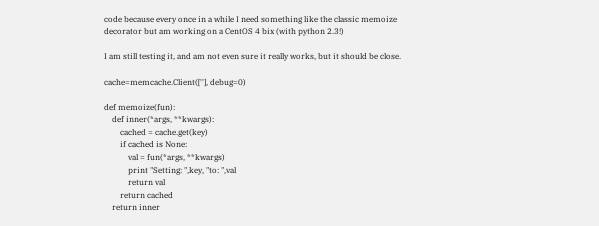code because every once in a while I need something like the classic memoize decorator but am working on a CentOS 4 bix (with python 2.3!)

I am still testing it, and am not even sure it really works, but it should be close.

cache=memcache.Client([''], debug=0)

def memoize(fun):
    def inner(*args, **kwargs):
        cached = cache.get(key)
        if cached is None:
            val = fun(*args, **kwargs)
            print "Setting: ",key, "to: ",val
            return val
        return cached
    return inner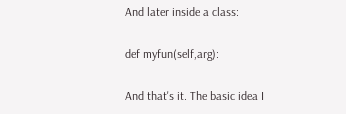And later inside a class:

def myfun(self,arg):

And that's it. The basic idea I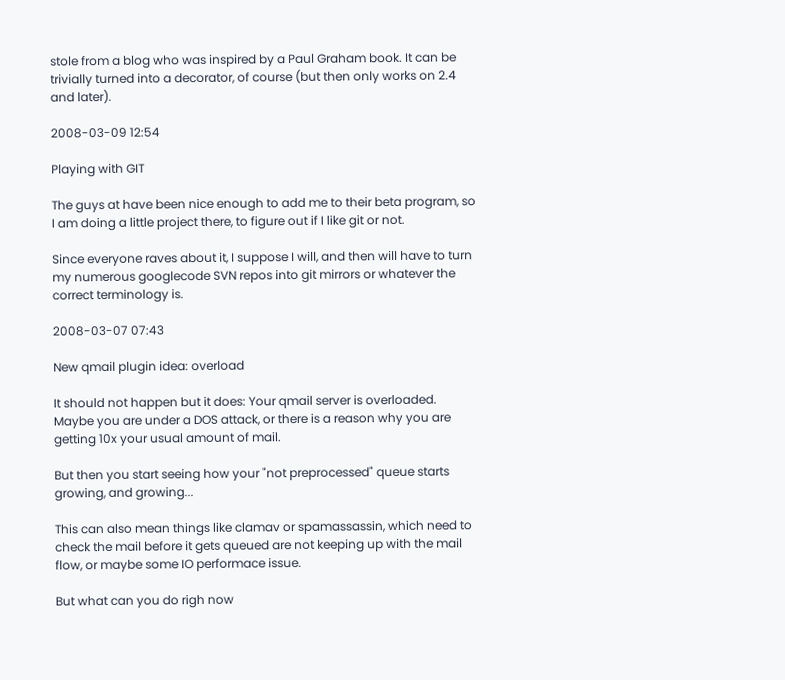stole from a blog who was inspired by a Paul Graham book. It can be trivially turned into a decorator, of course (but then only works on 2.4 and later).

2008-03-09 12:54

Playing with GIT

The guys at have been nice enough to add me to their beta program, so I am doing a little project there, to figure out if I like git or not.

Since everyone raves about it, I suppose I will, and then will have to turn my numerous googlecode SVN repos into git mirrors or whatever the correct terminology is.

2008-03-07 07:43

New qmail plugin idea: overload

It should not happen but it does: Your qmail server is overloaded. Maybe you are under a DOS attack, or there is a reason why you are getting 10x your usual amount of mail.

But then you start seeing how your "not preprocessed" queue starts growing, and growing...

This can also mean things like clamav or spamassassin, which need to check the mail before it gets queued are not keeping up with the mail flow, or maybe some IO performace issue.

But what can you do righ now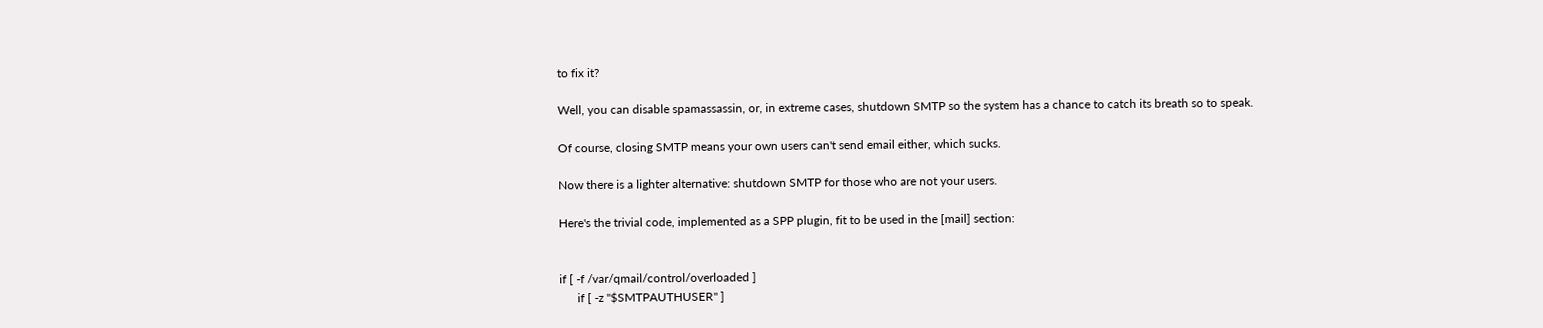to fix it?

Well, you can disable spamassassin, or, in extreme cases, shutdown SMTP so the system has a chance to catch its breath so to speak.

Of course, closing SMTP means your own users can't send email either, which sucks.

Now there is a lighter alternative: shutdown SMTP for those who are not your users.

Here's the trivial code, implemented as a SPP plugin, fit to be used in the [mail] section:


if [ -f /var/qmail/control/overloaded ]
      if [ -z "$SMTPAUTHUSER" ]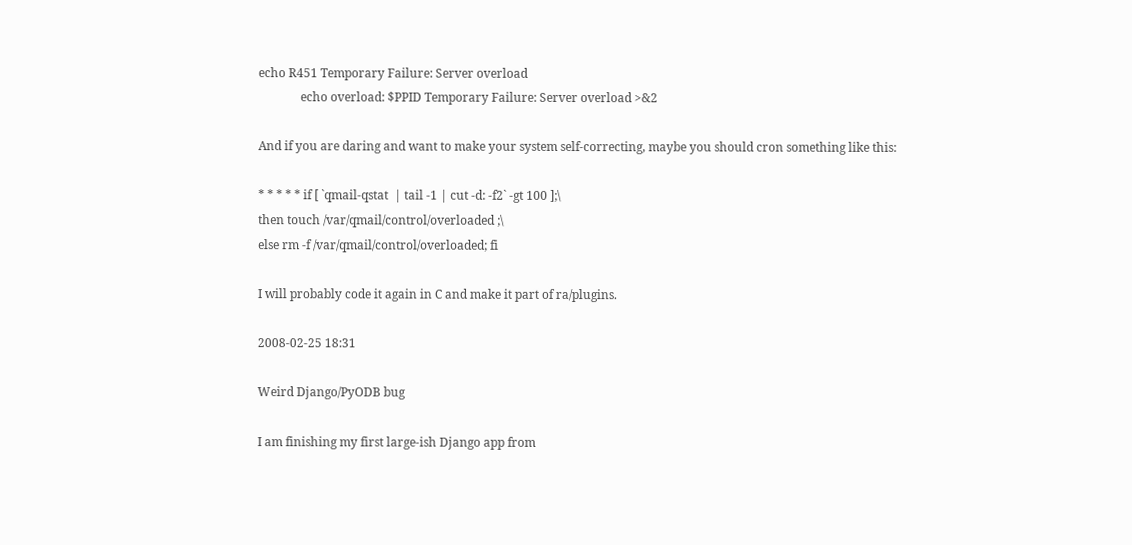echo R451 Temporary Failure: Server overload
              echo overload: $PPID Temporary Failure: Server overload >&2

And if you are daring and want to make your system self-correcting, maybe you should cron something like this:

* * * * * if [ `qmail-qstat  | tail -1 | cut -d: -f2` -gt 100 ];\
then touch /var/qmail/control/overloaded ;\
else rm -f /var/qmail/control/overloaded; fi

I will probably code it again in C and make it part of ra/plugins.

2008-02-25 18:31

Weird Django/PyODB bug

I am finishing my first large-ish Django app from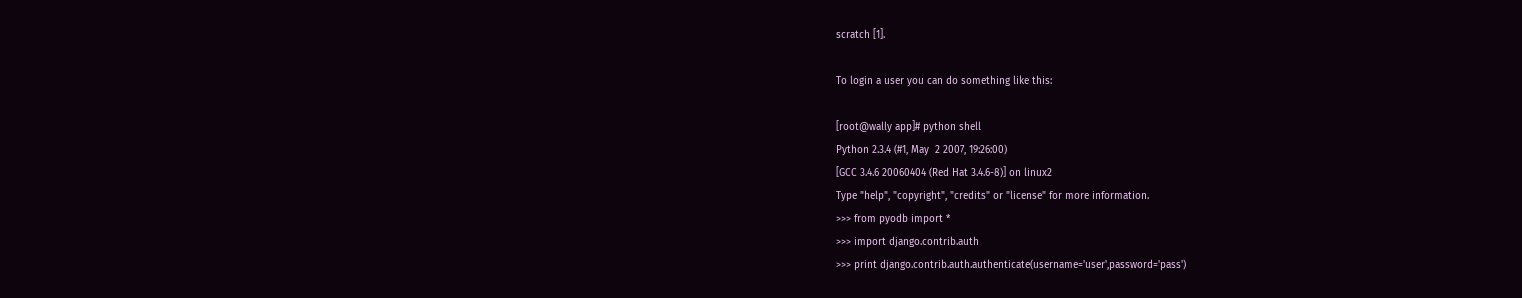scratch [1].

To login a user you can do something like this:

[root@wally app]# python shell
Python 2.3.4 (#1, May  2 2007, 19:26:00)
[GCC 3.4.6 20060404 (Red Hat 3.4.6-8)] on linux2
Type "help", "copyright", "credits" or "license" for more information.
>>> from pyodb import *
>>> import django.contrib.auth
>>> print django.contrib.auth.authenticate(username='user',password='pass')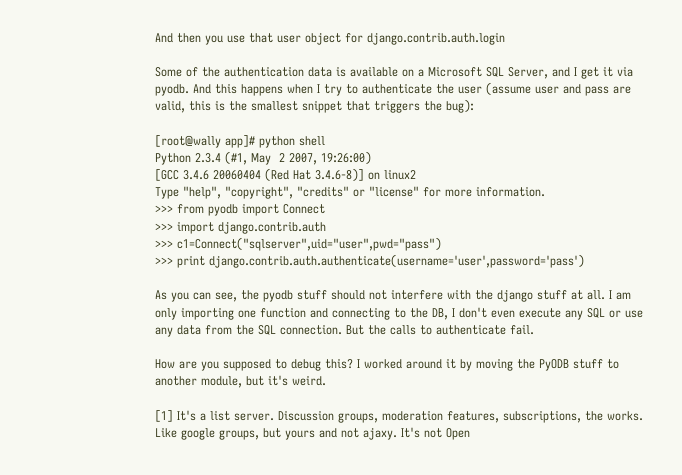And then you use that user object for django.contrib.auth.login

Some of the authentication data is available on a Microsoft SQL Server, and I get it via pyodb. And this happens when I try to authenticate the user (assume user and pass are valid, this is the smallest snippet that triggers the bug):

[root@wally app]# python shell
Python 2.3.4 (#1, May  2 2007, 19:26:00)
[GCC 3.4.6 20060404 (Red Hat 3.4.6-8)] on linux2
Type "help", "copyright", "credits" or "license" for more information.
>>> from pyodb import Connect
>>> import django.contrib.auth
>>> c1=Connect("sqlserver",uid="user",pwd="pass")
>>> print django.contrib.auth.authenticate(username='user',password='pass')

As you can see, the pyodb stuff should not interfere with the django stuff at all. I am only importing one function and connecting to the DB, I don't even execute any SQL or use any data from the SQL connection. But the calls to authenticate fail.

How are you supposed to debug this? I worked around it by moving the PyODB stuff to another module, but it's weird.

[1] It's a list server. Discussion groups, moderation features, subscriptions, the works. Like google groups, but yours and not ajaxy. It's not Open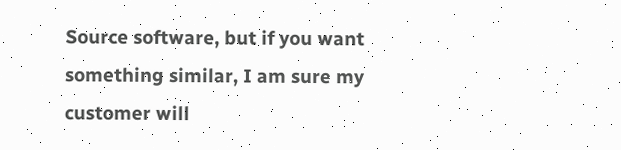Source software, but if you want something similar, I am sure my customer will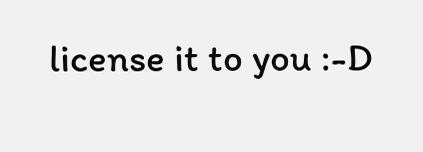license it to you :-D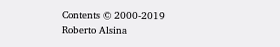Contents © 2000-2019 Roberto Alsina